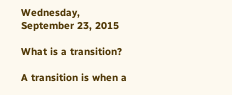Wednesday, September 23, 2015

What is a transition?

A transition is when a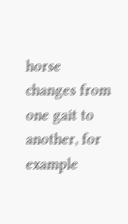horse changes from one gait to another, for example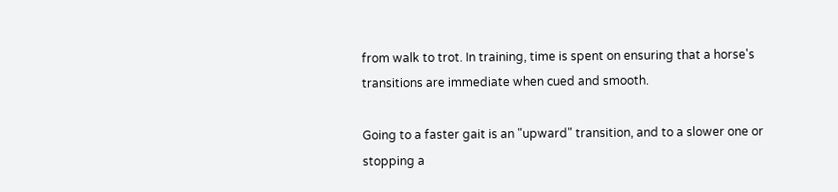from walk to trot. In training, time is spent on ensuring that a horse's transitions are immediate when cued and smooth.

Going to a faster gait is an "upward" transition, and to a slower one or stopping a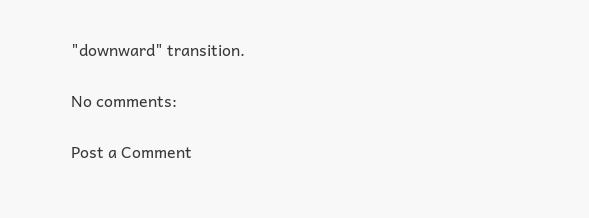"downward" transition.

No comments:

Post a Comment